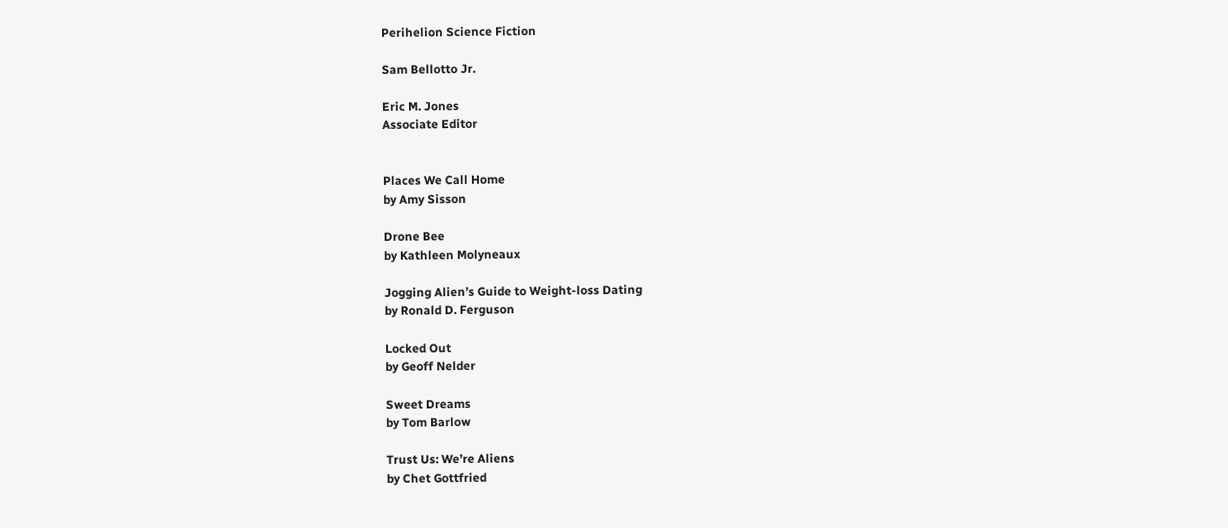Perihelion Science Fiction

Sam Bellotto Jr.

Eric M. Jones
Associate Editor


Places We Call Home
by Amy Sisson

Drone Bee
by Kathleen Molyneaux

Jogging Alien’s Guide to Weight-loss Dating
by Ronald D. Ferguson

Locked Out
by Geoff Nelder

Sweet Dreams
by Tom Barlow

Trust Us: We’re Aliens
by Chet Gottfried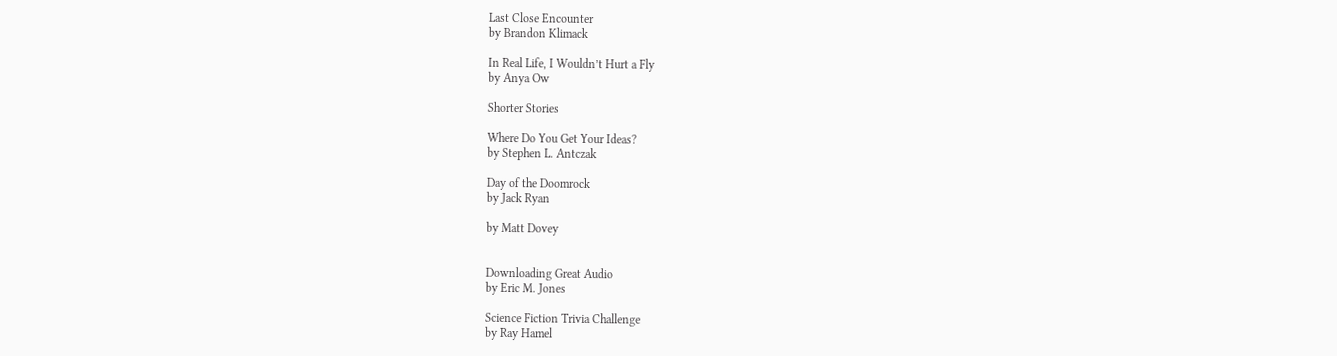Last Close Encounter
by Brandon Klimack

In Real Life, I Wouldn’t Hurt a Fly
by Anya Ow

Shorter Stories

Where Do You Get Your Ideas?
by Stephen L. Antczak

Day of the Doomrock
by Jack Ryan

by Matt Dovey


Downloading Great Audio
by Eric M. Jones

Science Fiction Trivia Challenge
by Ray Hamel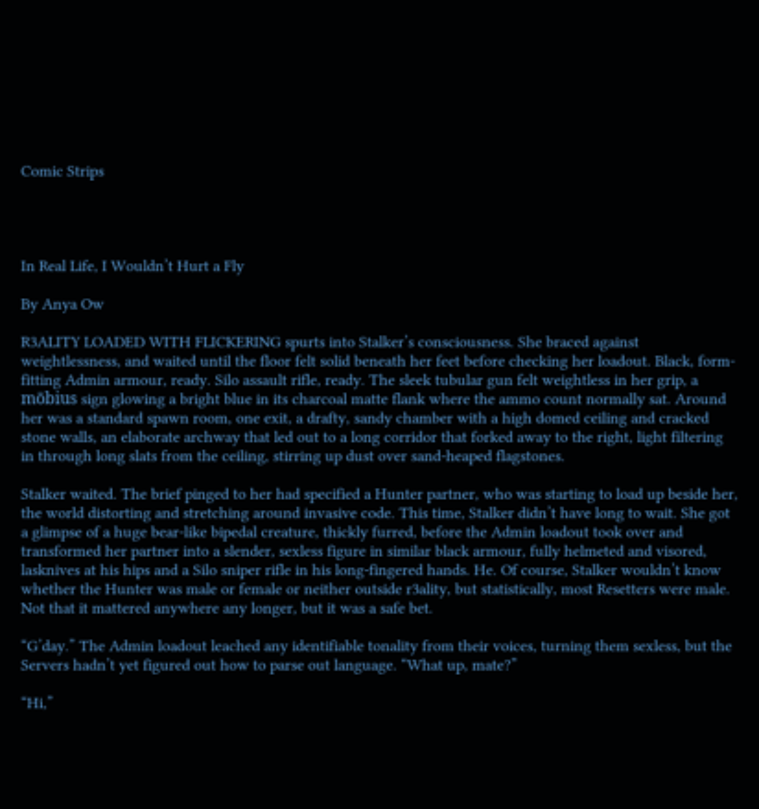Comic Strips




In Real Life, I Wouldn’t Hurt a Fly

By Anya Ow

R3ALITY LOADED WITH FLICKERING spurts into Stalker’s consciousness. She braced against weightlessness, and waited until the floor felt solid beneath her feet before checking her loadout. Black, form-fitting Admin armour, ready. Silo assault rifle, ready. The sleek tubular gun felt weightless in her grip, a möbius sign glowing a bright blue in its charcoal matte flank where the ammo count normally sat. Around her was a standard spawn room, one exit, a drafty, sandy chamber with a high domed ceiling and cracked stone walls, an elaborate archway that led out to a long corridor that forked away to the right, light filtering in through long slats from the ceiling, stirring up dust over sand-heaped flagstones.

Stalker waited. The brief pinged to her had specified a Hunter partner, who was starting to load up beside her, the world distorting and stretching around invasive code. This time, Stalker didn’t have long to wait. She got a glimpse of a huge bear-like bipedal creature, thickly furred, before the Admin loadout took over and transformed her partner into a slender, sexless figure in similar black armour, fully helmeted and visored, lasknives at his hips and a Silo sniper rifle in his long-fingered hands. He. Of course, Stalker wouldn’t know whether the Hunter was male or female or neither outside r3ality, but statistically, most Resetters were male. Not that it mattered anywhere any longer, but it was a safe bet.

“G’day.” The Admin loadout leached any identifiable tonality from their voices, turning them sexless, but the Servers hadn’t yet figured out how to parse out language. “What up, mate?”

“Hi,”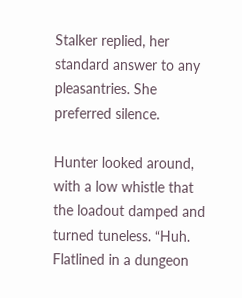Stalker replied, her standard answer to any pleasantries. She preferred silence.

Hunter looked around, with a low whistle that the loadout damped and turned tuneless. “Huh. Flatlined in a dungeon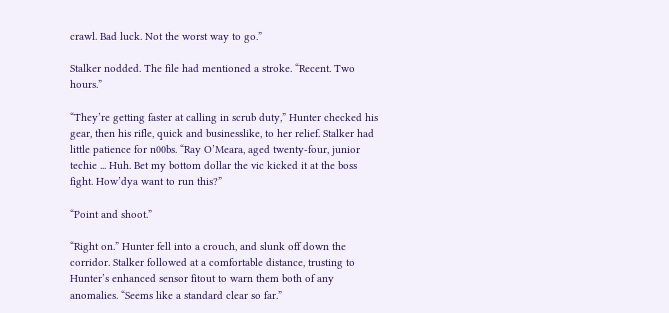crawl. Bad luck. Not the worst way to go.”

Stalker nodded. The file had mentioned a stroke. “Recent. Two hours.”

“They’re getting faster at calling in scrub duty,” Hunter checked his gear, then his rifle, quick and businesslike, to her relief. Stalker had little patience for n00bs. “Ray O’Meara, aged twenty-four, junior techie ... Huh. Bet my bottom dollar the vic kicked it at the boss fight. How’dya want to run this?”

“Point and shoot.”

“Right on.” Hunter fell into a crouch, and slunk off down the corridor. Stalker followed at a comfortable distance, trusting to Hunter’s enhanced sensor fitout to warn them both of any anomalies. “Seems like a standard clear so far.”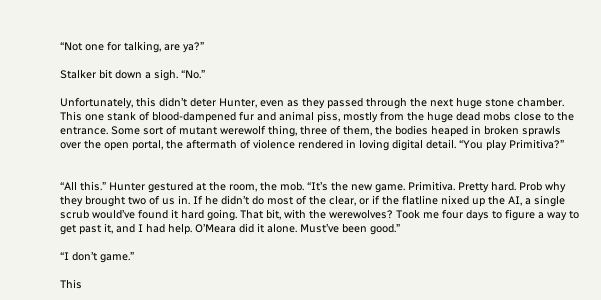“Not one for talking, are ya?”

Stalker bit down a sigh. “No.”

Unfortunately, this didn’t deter Hunter, even as they passed through the next huge stone chamber. This one stank of blood-dampened fur and animal piss, mostly from the huge dead mobs close to the entrance. Some sort of mutant werewolf thing, three of them, the bodies heaped in broken sprawls over the open portal, the aftermath of violence rendered in loving digital detail. “You play Primitiva?”


“All this.” Hunter gestured at the room, the mob. “It’s the new game. Primitiva. Pretty hard. Prob why they brought two of us in. If he didn’t do most of the clear, or if the flatline nixed up the AI, a single scrub would’ve found it hard going. That bit, with the werewolves? Took me four days to figure a way to get past it, and I had help. O’Meara did it alone. Must’ve been good.”

“I don’t game.”

This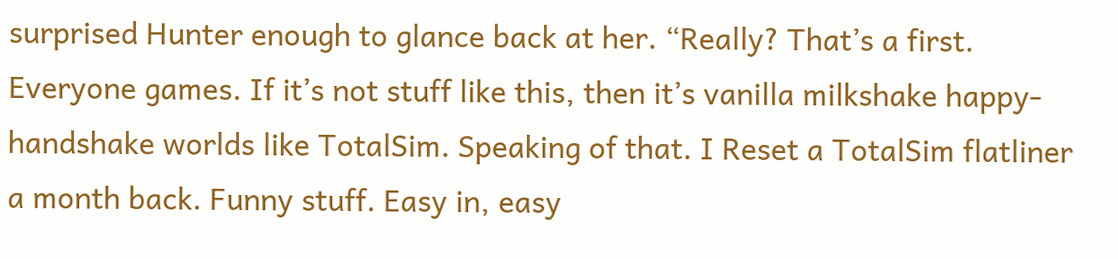surprised Hunter enough to glance back at her. “Really? That’s a first. Everyone games. If it’s not stuff like this, then it’s vanilla milkshake happy-handshake worlds like TotalSim. Speaking of that. I Reset a TotalSim flatliner a month back. Funny stuff. Easy in, easy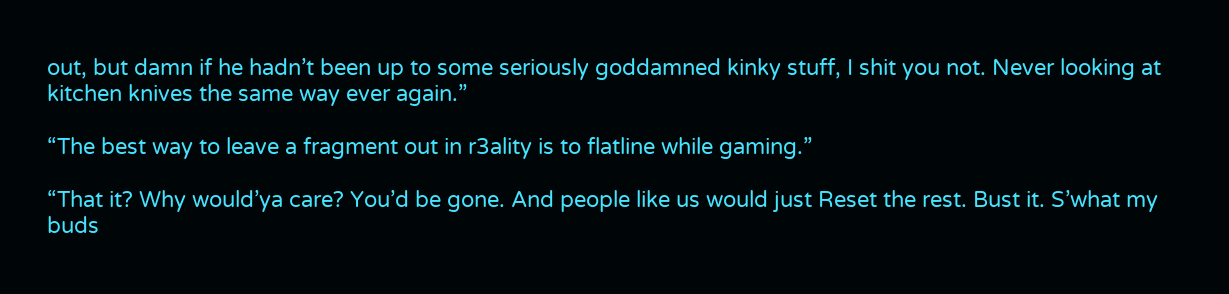out, but damn if he hadn’t been up to some seriously goddamned kinky stuff, I shit you not. Never looking at kitchen knives the same way ever again.”

“The best way to leave a fragment out in r3ality is to flatline while gaming.”

“That it? Why would’ya care? You’d be gone. And people like us would just Reset the rest. Bust it. S’what my buds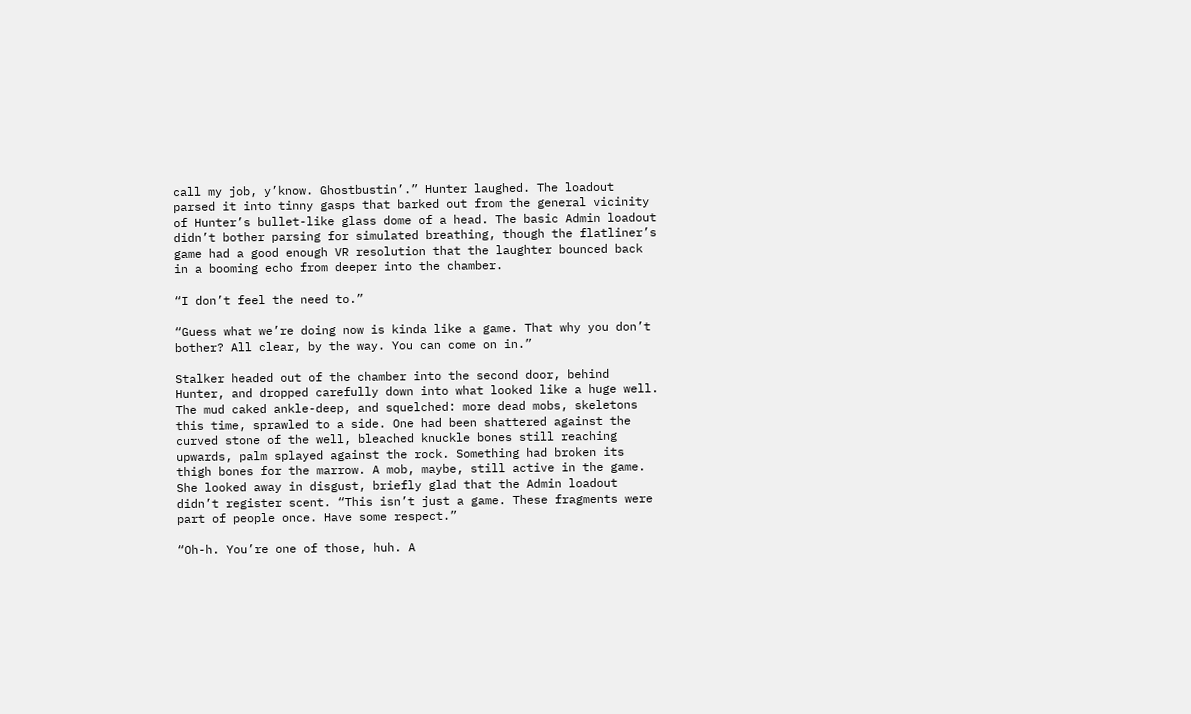call my job, y’know. Ghostbustin’.” Hunter laughed. The loadout parsed it into tinny gasps that barked out from the general vicinity of Hunter’s bullet-like glass dome of a head. The basic Admin loadout didn’t bother parsing for simulated breathing, though the flatliner’s game had a good enough VR resolution that the laughter bounced back in a booming echo from deeper into the chamber.

“I don’t feel the need to.”

“Guess what we’re doing now is kinda like a game. That why you don’t bother? All clear, by the way. You can come on in.”

Stalker headed out of the chamber into the second door, behind Hunter, and dropped carefully down into what looked like a huge well. The mud caked ankle-deep, and squelched: more dead mobs, skeletons this time, sprawled to a side. One had been shattered against the curved stone of the well, bleached knuckle bones still reaching upwards, palm splayed against the rock. Something had broken its thigh bones for the marrow. A mob, maybe, still active in the game. She looked away in disgust, briefly glad that the Admin loadout didn’t register scent. “This isn’t just a game. These fragments were part of people once. Have some respect.”

“Oh-h. You’re one of those, huh. A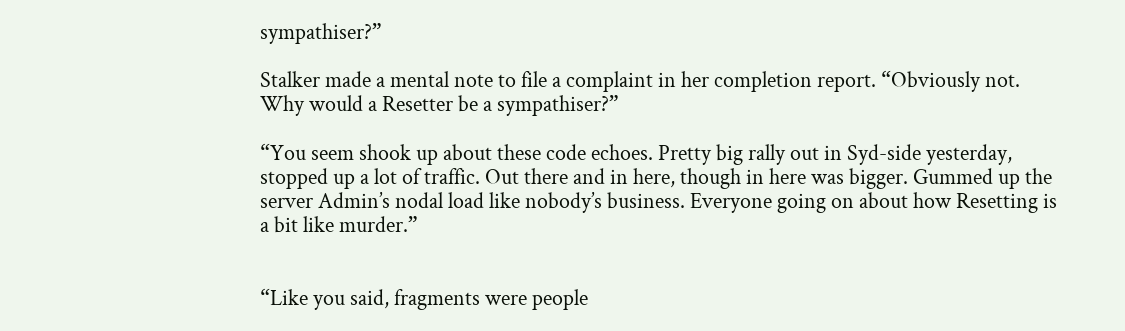sympathiser?”

Stalker made a mental note to file a complaint in her completion report. “Obviously not. Why would a Resetter be a sympathiser?”

“You seem shook up about these code echoes. Pretty big rally out in Syd-side yesterday, stopped up a lot of traffic. Out there and in here, though in here was bigger. Gummed up the server Admin’s nodal load like nobody’s business. Everyone going on about how Resetting is a bit like murder.”


“Like you said, fragments were people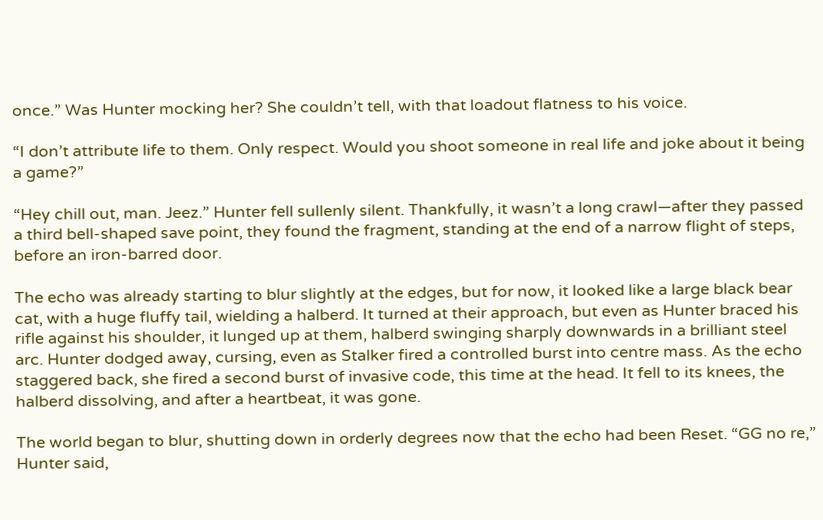once.” Was Hunter mocking her? She couldn’t tell, with that loadout flatness to his voice.

“I don’t attribute life to them. Only respect. Would you shoot someone in real life and joke about it being a game?”

“Hey chill out, man. Jeez.” Hunter fell sullenly silent. Thankfully, it wasn’t a long crawl—after they passed a third bell-shaped save point, they found the fragment, standing at the end of a narrow flight of steps, before an iron-barred door.

The echo was already starting to blur slightly at the edges, but for now, it looked like a large black bear cat, with a huge fluffy tail, wielding a halberd. It turned at their approach, but even as Hunter braced his rifle against his shoulder, it lunged up at them, halberd swinging sharply downwards in a brilliant steel arc. Hunter dodged away, cursing, even as Stalker fired a controlled burst into centre mass. As the echo staggered back, she fired a second burst of invasive code, this time at the head. It fell to its knees, the halberd dissolving, and after a heartbeat, it was gone.

The world began to blur, shutting down in orderly degrees now that the echo had been Reset. “GG no re,” Hunter said,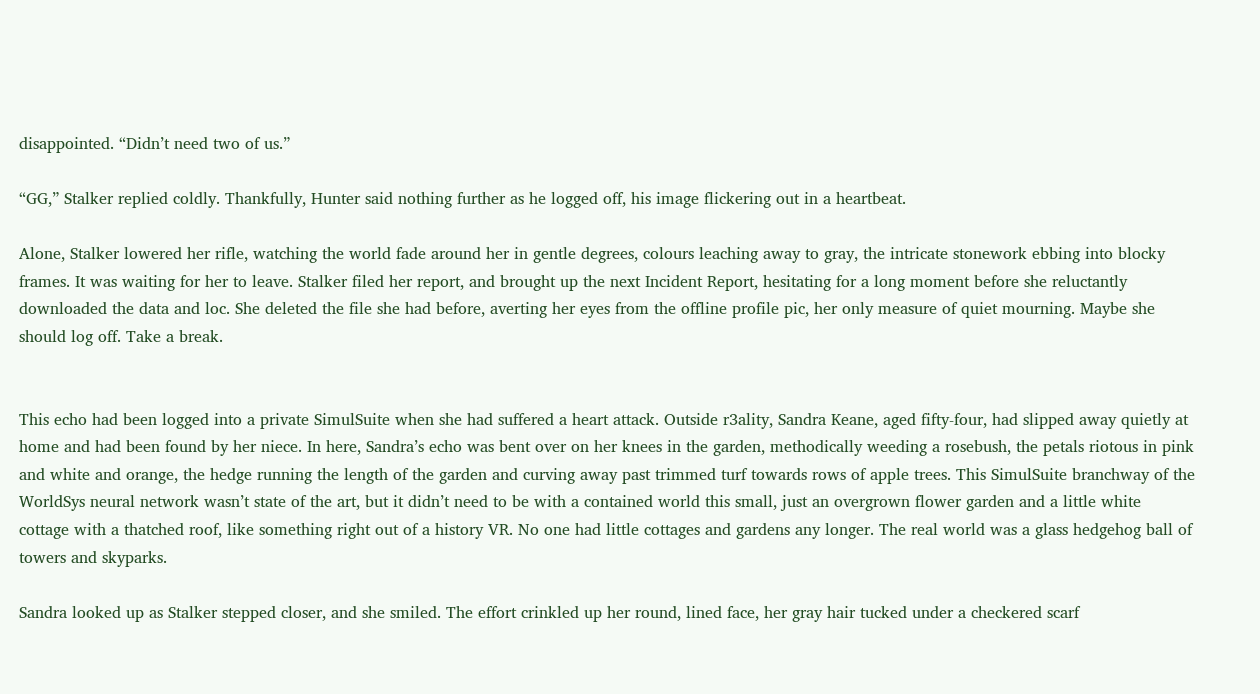disappointed. “Didn’t need two of us.”

“GG,” Stalker replied coldly. Thankfully, Hunter said nothing further as he logged off, his image flickering out in a heartbeat.

Alone, Stalker lowered her rifle, watching the world fade around her in gentle degrees, colours leaching away to gray, the intricate stonework ebbing into blocky frames. It was waiting for her to leave. Stalker filed her report, and brought up the next Incident Report, hesitating for a long moment before she reluctantly downloaded the data and loc. She deleted the file she had before, averting her eyes from the offline profile pic, her only measure of quiet mourning. Maybe she should log off. Take a break.


This echo had been logged into a private SimulSuite when she had suffered a heart attack. Outside r3ality, Sandra Keane, aged fifty-four, had slipped away quietly at home and had been found by her niece. In here, Sandra’s echo was bent over on her knees in the garden, methodically weeding a rosebush, the petals riotous in pink and white and orange, the hedge running the length of the garden and curving away past trimmed turf towards rows of apple trees. This SimulSuite branchway of the WorldSys neural network wasn’t state of the art, but it didn’t need to be with a contained world this small, just an overgrown flower garden and a little white cottage with a thatched roof, like something right out of a history VR. No one had little cottages and gardens any longer. The real world was a glass hedgehog ball of towers and skyparks.

Sandra looked up as Stalker stepped closer, and she smiled. The effort crinkled up her round, lined face, her gray hair tucked under a checkered scarf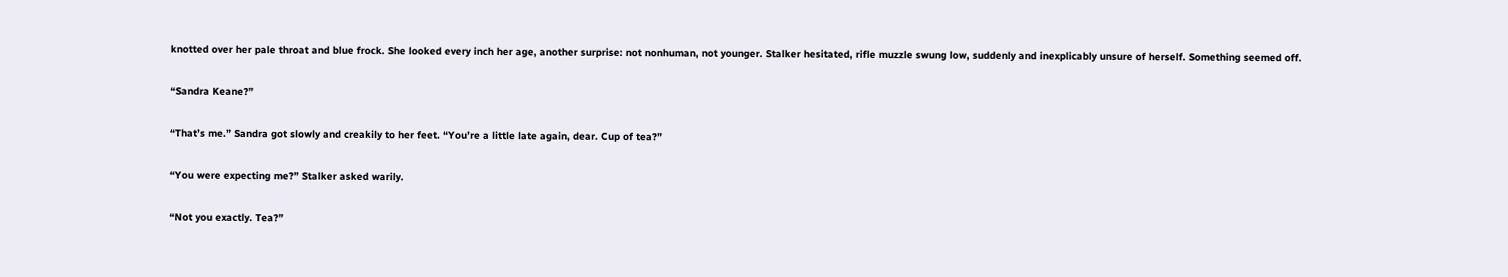knotted over her pale throat and blue frock. She looked every inch her age, another surprise: not nonhuman, not younger. Stalker hesitated, rifle muzzle swung low, suddenly and inexplicably unsure of herself. Something seemed off.

“Sandra Keane?”

“That’s me.” Sandra got slowly and creakily to her feet. “You’re a little late again, dear. Cup of tea?”

“You were expecting me?” Stalker asked warily.

“Not you exactly. Tea?”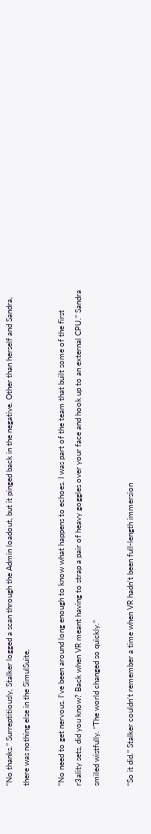“No thanks.” Surreptitiously, Stalker logged a scan through the Admin loadout, but it pinged back in the negative. Other than herself and Sandra, there was nothing else in the SimulSuite.

“No need to get nervous. I’ve been around long enough to know what happens to echoes. I was part of the team that built some of the first r3ality sets, did you know? Back when VR meant having to strap a pair of heavy goggles over your face and hook up to an external CPU.” Sandra smiled wistfully. “The world changed so quickly.”

“So it did.” Stalker couldn’t remember a time when VR hadn’t been full-length immersion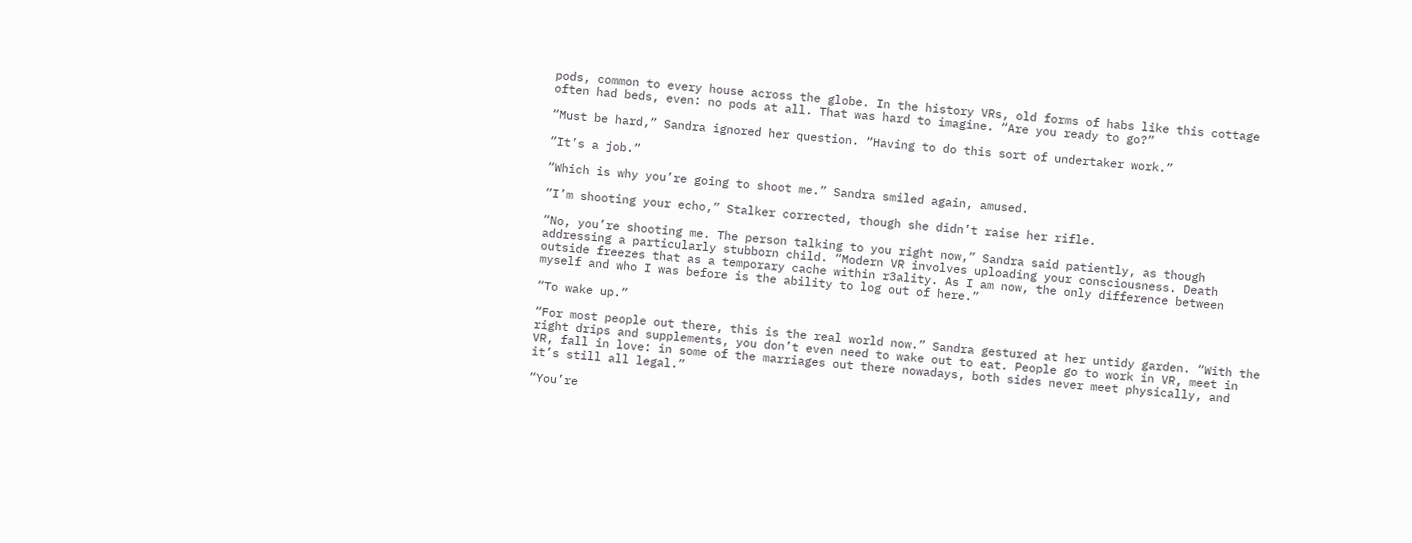pods, common to every house across the globe. In the history VRs, old forms of habs like this cottage often had beds, even: no pods at all. That was hard to imagine. “Are you ready to go?”

“Must be hard,” Sandra ignored her question. “Having to do this sort of undertaker work.”

“It’s a job.”

“Which is why you’re going to shoot me.” Sandra smiled again, amused.

“I’m shooting your echo,” Stalker corrected, though she didn’t raise her rifle.

“No, you’re shooting me. The person talking to you right now,” Sandra said patiently, as though addressing a particularly stubborn child. “Modern VR involves uploading your consciousness. Death outside freezes that as a temporary cache within r3ality. As I am now, the only difference between myself and who I was before is the ability to log out of here.”

“To wake up.”

“For most people out there, this is the real world now.” Sandra gestured at her untidy garden. “With the right drips and supplements, you don’t even need to wake out to eat. People go to work in VR, meet in VR, fall in love: in some of the marriages out there nowadays, both sides never meet physically, and it’s still all legal.”

“You’re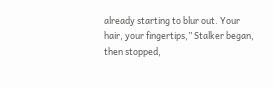already starting to blur out. Your hair, your fingertips,” Stalker began, then stopped,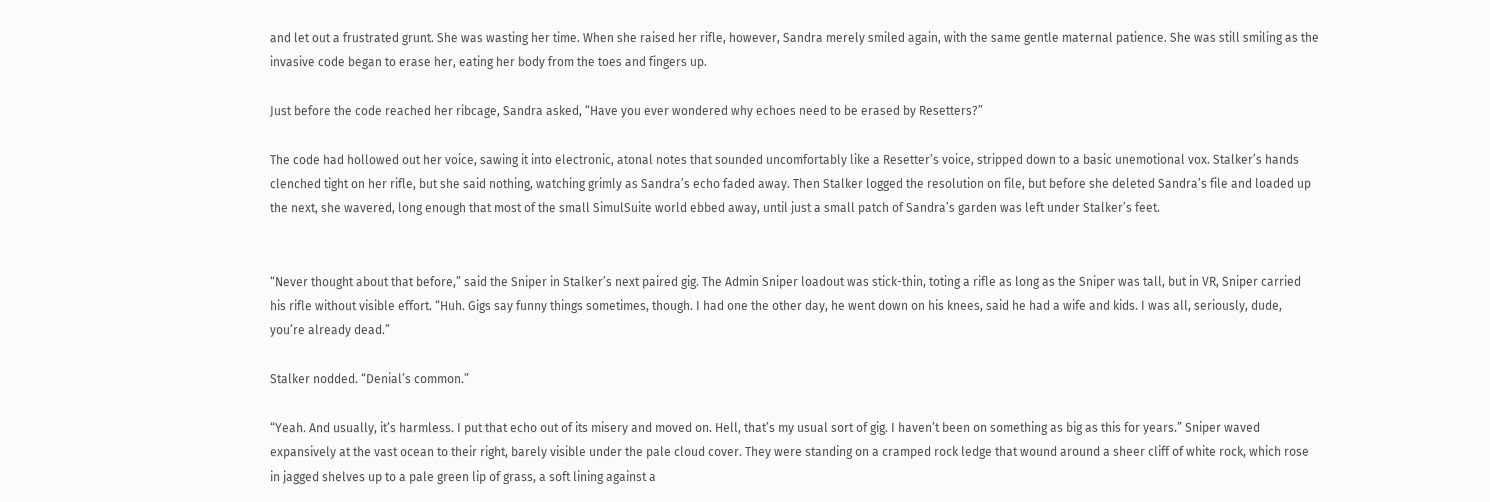and let out a frustrated grunt. She was wasting her time. When she raised her rifle, however, Sandra merely smiled again, with the same gentle maternal patience. She was still smiling as the invasive code began to erase her, eating her body from the toes and fingers up.

Just before the code reached her ribcage, Sandra asked, “Have you ever wondered why echoes need to be erased by Resetters?”

The code had hollowed out her voice, sawing it into electronic, atonal notes that sounded uncomfortably like a Resetter’s voice, stripped down to a basic unemotional vox. Stalker’s hands clenched tight on her rifle, but she said nothing, watching grimly as Sandra’s echo faded away. Then Stalker logged the resolution on file, but before she deleted Sandra’s file and loaded up the next, she wavered, long enough that most of the small SimulSuite world ebbed away, until just a small patch of Sandra’s garden was left under Stalker’s feet.


“Never thought about that before,” said the Sniper in Stalker’s next paired gig. The Admin Sniper loadout was stick-thin, toting a rifle as long as the Sniper was tall, but in VR, Sniper carried his rifle without visible effort. “Huh. Gigs say funny things sometimes, though. I had one the other day, he went down on his knees, said he had a wife and kids. I was all, seriously, dude, you’re already dead.”

Stalker nodded. “Denial’s common.”

“Yeah. And usually, it’s harmless. I put that echo out of its misery and moved on. Hell, that’s my usual sort of gig. I haven’t been on something as big as this for years.” Sniper waved expansively at the vast ocean to their right, barely visible under the pale cloud cover. They were standing on a cramped rock ledge that wound around a sheer cliff of white rock, which rose in jagged shelves up to a pale green lip of grass, a soft lining against a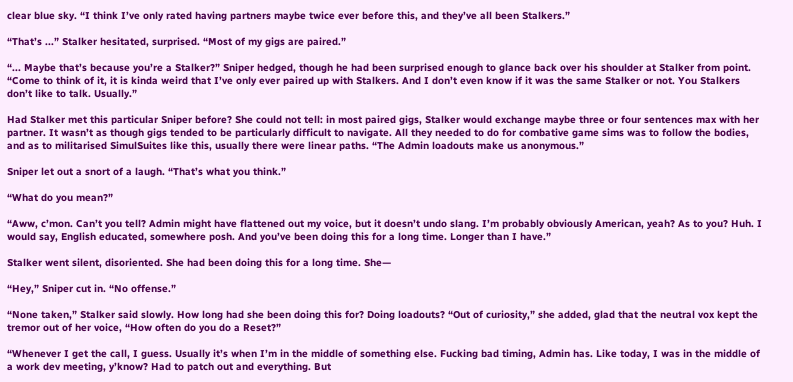clear blue sky. “I think I’ve only rated having partners maybe twice ever before this, and they’ve all been Stalkers.”

“That’s ...” Stalker hesitated, surprised. “Most of my gigs are paired.”

“... Maybe that’s because you’re a Stalker?” Sniper hedged, though he had been surprised enough to glance back over his shoulder at Stalker from point. “Come to think of it, it is kinda weird that I’ve only ever paired up with Stalkers. And I don’t even know if it was the same Stalker or not. You Stalkers don’t like to talk. Usually.”

Had Stalker met this particular Sniper before? She could not tell: in most paired gigs, Stalker would exchange maybe three or four sentences max with her partner. It wasn’t as though gigs tended to be particularly difficult to navigate. All they needed to do for combative game sims was to follow the bodies, and as to militarised SimulSuites like this, usually there were linear paths. “The Admin loadouts make us anonymous.”

Sniper let out a snort of a laugh. “That’s what you think.”

“What do you mean?”

“Aww, c’mon. Can’t you tell? Admin might have flattened out my voice, but it doesn’t undo slang. I’m probably obviously American, yeah? As to you? Huh. I would say, English educated, somewhere posh. And you’ve been doing this for a long time. Longer than I have.”

Stalker went silent, disoriented. She had been doing this for a long time. She—

“Hey,” Sniper cut in. “No offense.”

“None taken,” Stalker said slowly. How long had she been doing this for? Doing loadouts? “Out of curiosity,” she added, glad that the neutral vox kept the tremor out of her voice, “How often do you do a Reset?”

“Whenever I get the call, I guess. Usually it’s when I’m in the middle of something else. Fucking bad timing, Admin has. Like today, I was in the middle of a work dev meeting, y’know? Had to patch out and everything. But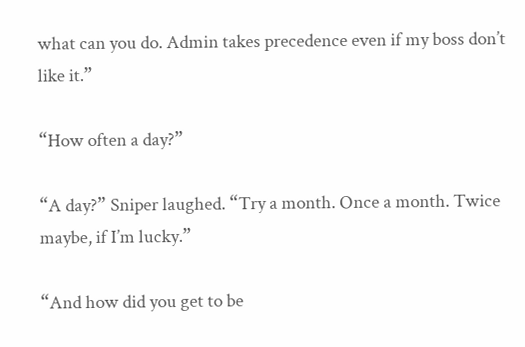what can you do. Admin takes precedence even if my boss don’t like it.”

“How often a day?”

“A day?” Sniper laughed. “Try a month. Once a month. Twice maybe, if I’m lucky.”

“And how did you get to be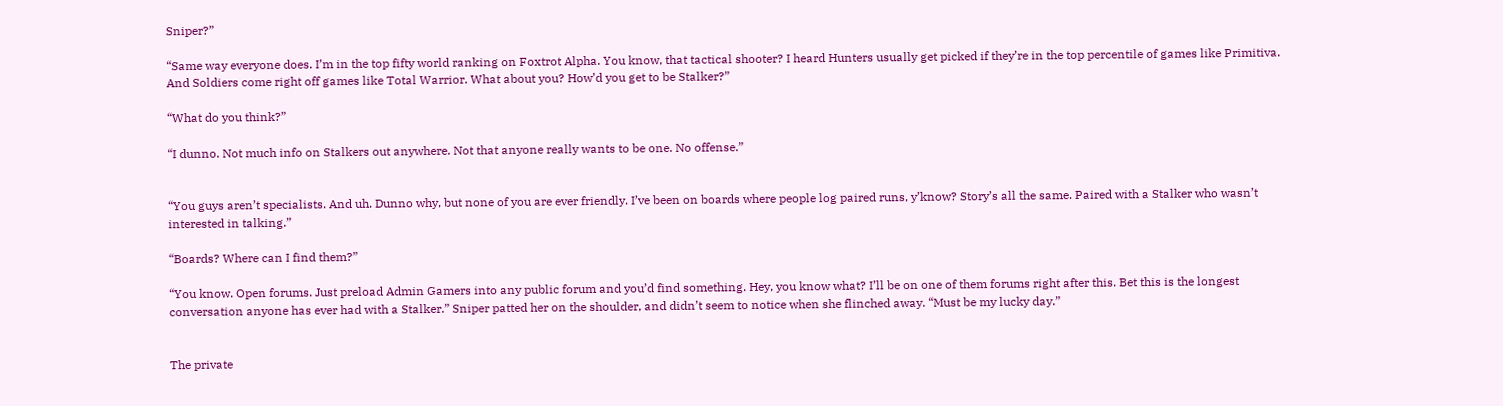Sniper?”

“Same way everyone does. I’m in the top fifty world ranking on Foxtrot Alpha. You know, that tactical shooter? I heard Hunters usually get picked if they’re in the top percentile of games like Primitiva. And Soldiers come right off games like Total Warrior. What about you? How’d you get to be Stalker?”

“What do you think?”

“I dunno. Not much info on Stalkers out anywhere. Not that anyone really wants to be one. No offense.”


“You guys aren’t specialists. And uh. Dunno why, but none of you are ever friendly. I’ve been on boards where people log paired runs, y’know? Story’s all the same. Paired with a Stalker who wasn’t interested in talking.”

“Boards? Where can I find them?”

“You know. Open forums. Just preload Admin Gamers into any public forum and you’d find something. Hey, you know what? I’ll be on one of them forums right after this. Bet this is the longest conversation anyone has ever had with a Stalker.” Sniper patted her on the shoulder, and didn’t seem to notice when she flinched away. “Must be my lucky day.”


The private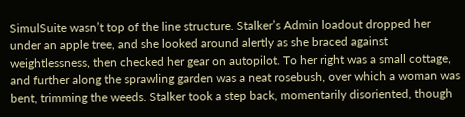SimulSuite wasn’t top of the line structure. Stalker’s Admin loadout dropped her under an apple tree, and she looked around alertly as she braced against weightlessness, then checked her gear on autopilot. To her right was a small cottage, and further along the sprawling garden was a neat rosebush, over which a woman was bent, trimming the weeds. Stalker took a step back, momentarily disoriented, though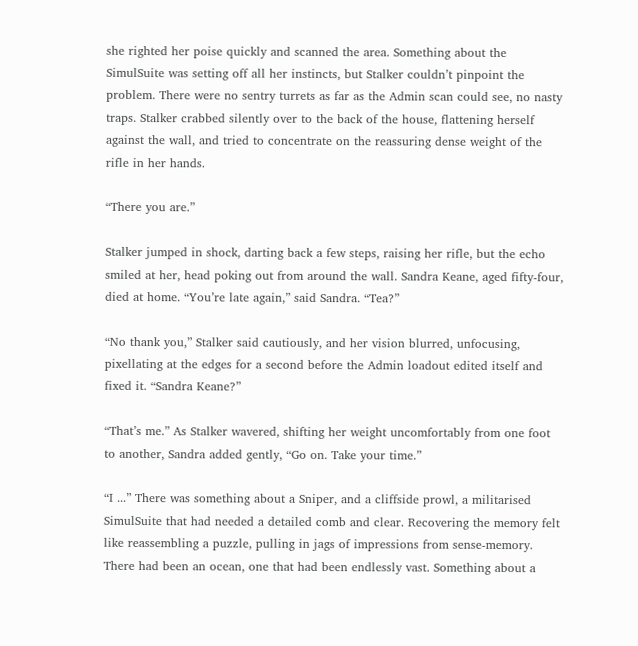she righted her poise quickly and scanned the area. Something about the SimulSuite was setting off all her instincts, but Stalker couldn’t pinpoint the problem. There were no sentry turrets as far as the Admin scan could see, no nasty traps. Stalker crabbed silently over to the back of the house, flattening herself against the wall, and tried to concentrate on the reassuring dense weight of the rifle in her hands.

“There you are.”

Stalker jumped in shock, darting back a few steps, raising her rifle, but the echo smiled at her, head poking out from around the wall. Sandra Keane, aged fifty-four, died at home. “You’re late again,” said Sandra. “Tea?”

“No thank you,” Stalker said cautiously, and her vision blurred, unfocusing, pixellating at the edges for a second before the Admin loadout edited itself and fixed it. “Sandra Keane?”

“That’s me.” As Stalker wavered, shifting her weight uncomfortably from one foot to another, Sandra added gently, “Go on. Take your time.”

“I ...” There was something about a Sniper, and a cliffside prowl, a militarised SimulSuite that had needed a detailed comb and clear. Recovering the memory felt like reassembling a puzzle, pulling in jags of impressions from sense-memory. There had been an ocean, one that had been endlessly vast. Something about a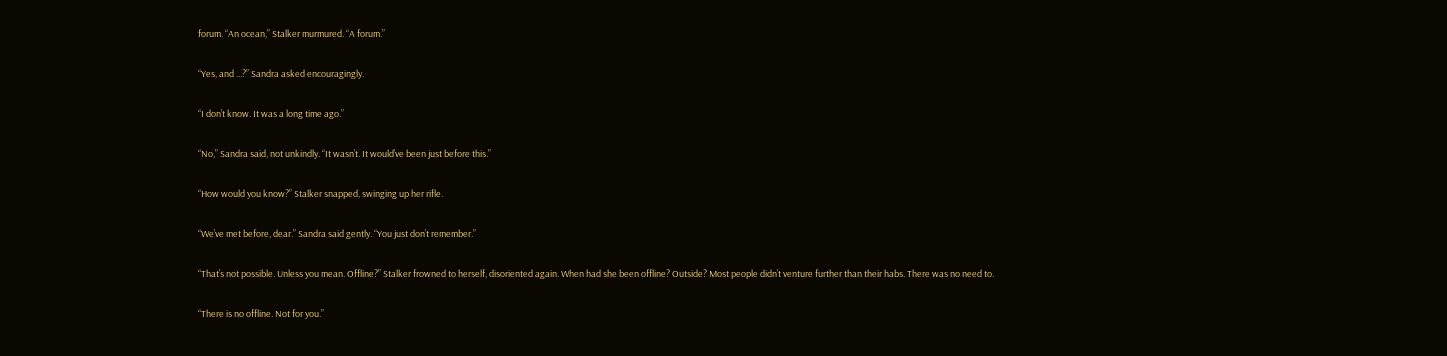forum. “An ocean,” Stalker murmured. “A forum.”

“Yes, and ...?” Sandra asked encouragingly.

“I don’t know. It was a long time ago.”

“No,” Sandra said, not unkindly. “It wasn’t. It would’ve been just before this.”

“How would you know?” Stalker snapped, swinging up her rifle.

“We’ve met before, dear.” Sandra said gently. “You just don’t remember.”

“That’s not possible. Unless you mean. Offline?” Stalker frowned to herself, disoriented again. When had she been offline? Outside? Most people didn’t venture further than their habs. There was no need to.

“There is no offline. Not for you.”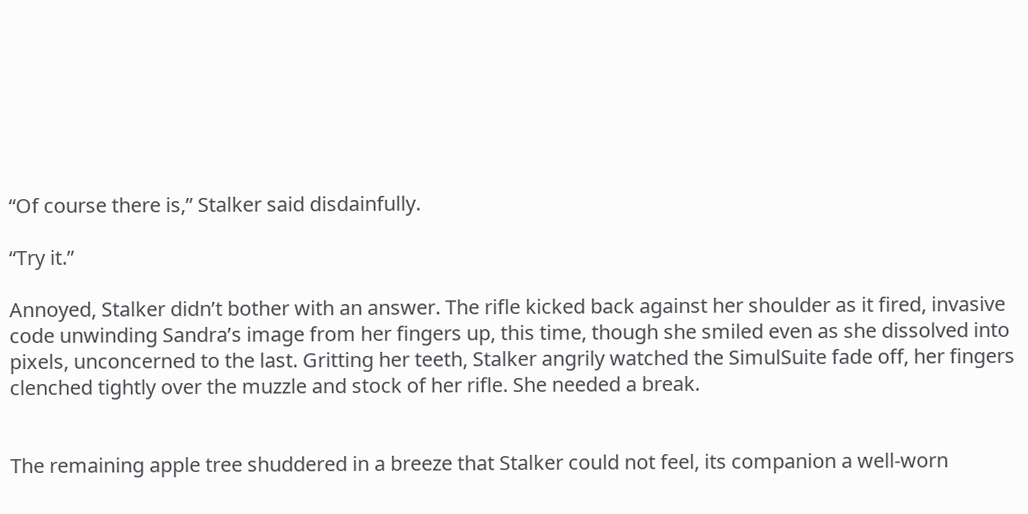“Of course there is,” Stalker said disdainfully.

“Try it.”

Annoyed, Stalker didn’t bother with an answer. The rifle kicked back against her shoulder as it fired, invasive code unwinding Sandra’s image from her fingers up, this time, though she smiled even as she dissolved into pixels, unconcerned to the last. Gritting her teeth, Stalker angrily watched the SimulSuite fade off, her fingers clenched tightly over the muzzle and stock of her rifle. She needed a break.


The remaining apple tree shuddered in a breeze that Stalker could not feel, its companion a well-worn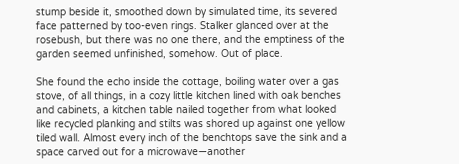stump beside it, smoothed down by simulated time, its severed face patterned by too-even rings. Stalker glanced over at the rosebush, but there was no one there, and the emptiness of the garden seemed unfinished, somehow. Out of place.

She found the echo inside the cottage, boiling water over a gas stove, of all things, in a cozy little kitchen lined with oak benches and cabinets, a kitchen table nailed together from what looked like recycled planking and stilts was shored up against one yellow tiled wall. Almost every inch of the benchtops save the sink and a space carved out for a microwave—another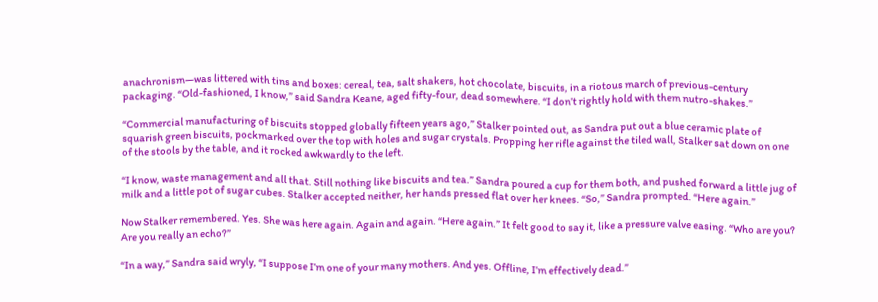anachronism—was littered with tins and boxes: cereal, tea, salt shakers, hot chocolate, biscuits, in a riotous march of previous-century packaging. “Old-fashioned, I know,” said Sandra Keane, aged fifty-four, dead somewhere. “I don’t rightly hold with them nutro-shakes.”

“Commercial manufacturing of biscuits stopped globally fifteen years ago,” Stalker pointed out, as Sandra put out a blue ceramic plate of squarish green biscuits, pockmarked over the top with holes and sugar crystals. Propping her rifle against the tiled wall, Stalker sat down on one of the stools by the table, and it rocked awkwardly to the left.

“I know, waste management and all that. Still nothing like biscuits and tea.” Sandra poured a cup for them both, and pushed forward a little jug of milk and a little pot of sugar cubes. Stalker accepted neither, her hands pressed flat over her knees. “So,” Sandra prompted. “Here again.”

Now Stalker remembered. Yes. She was here again. Again and again. “Here again.” It felt good to say it, like a pressure valve easing. “Who are you? Are you really an echo?”

“In a way,” Sandra said wryly, “I suppose I’m one of your many mothers. And yes. Offline, I’m effectively dead.”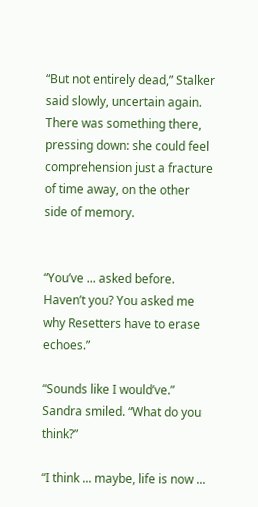“But not entirely dead,” Stalker said slowly, uncertain again. There was something there, pressing down: she could feel comprehension just a fracture of time away, on the other side of memory.


“You’ve ... asked before. Haven’t you? You asked me why Resetters have to erase echoes.”

“Sounds like I would’ve.” Sandra smiled. “What do you think?”

“I think ... maybe, life is now ...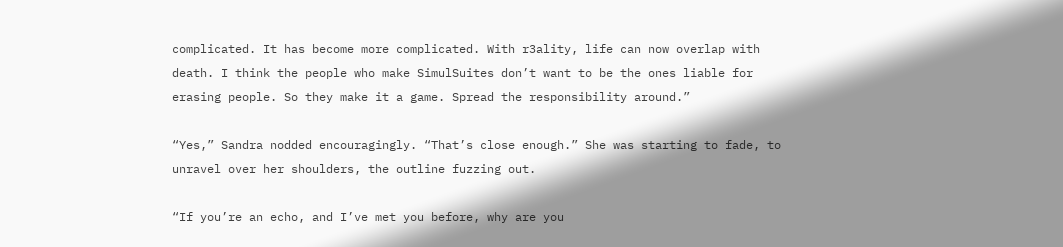complicated. It has become more complicated. With r3ality, life can now overlap with death. I think the people who make SimulSuites don’t want to be the ones liable for erasing people. So they make it a game. Spread the responsibility around.”

“Yes,” Sandra nodded encouragingly. “That’s close enough.” She was starting to fade, to unravel over her shoulders, the outline fuzzing out.

“If you’re an echo, and I’ve met you before, why are you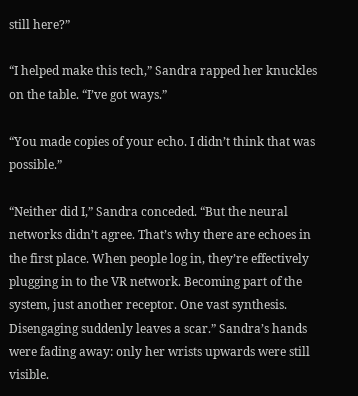still here?”

“I helped make this tech,” Sandra rapped her knuckles on the table. “I’ve got ways.”

“You made copies of your echo. I didn’t think that was possible.”

“Neither did I,” Sandra conceded. “But the neural networks didn’t agree. That’s why there are echoes in the first place. When people log in, they’re effectively plugging in to the VR network. Becoming part of the system, just another receptor. One vast synthesis. Disengaging suddenly leaves a scar.” Sandra’s hands were fading away: only her wrists upwards were still visible.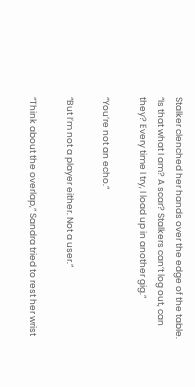Stalker clenched her hands over the edge of the table. “Is that what I am? A scar? Stalkers can’t log out, can they? Every time I try, I load up in another gig.”

“You’re not an echo.”

“But I’m not a player either. Not a user.”

“Think about the overlap,” Sandra tried to rest her wrist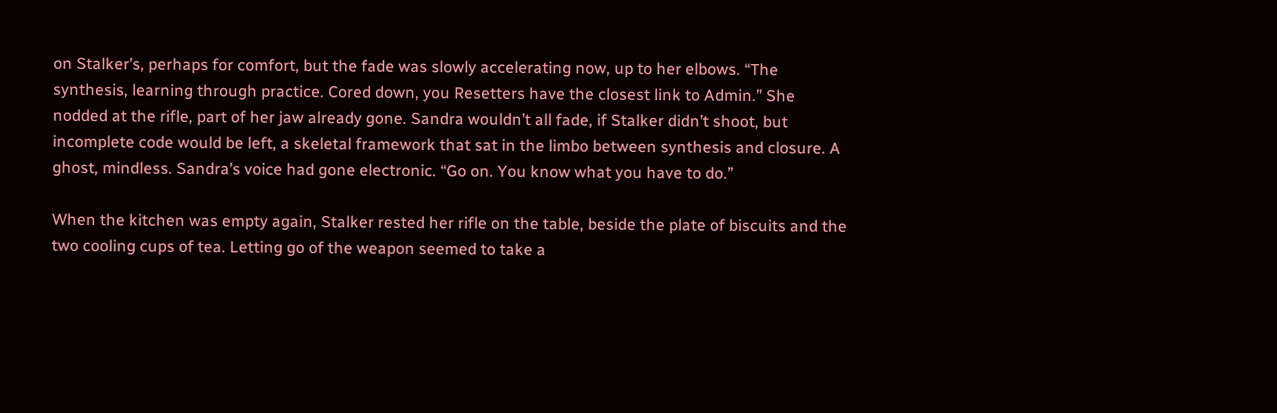on Stalker’s, perhaps for comfort, but the fade was slowly accelerating now, up to her elbows. “The synthesis, learning through practice. Cored down, you Resetters have the closest link to Admin.” She nodded at the rifle, part of her jaw already gone. Sandra wouldn’t all fade, if Stalker didn’t shoot, but incomplete code would be left, a skeletal framework that sat in the limbo between synthesis and closure. A ghost, mindless. Sandra’s voice had gone electronic. “Go on. You know what you have to do.”

When the kitchen was empty again, Stalker rested her rifle on the table, beside the plate of biscuits and the two cooling cups of tea. Letting go of the weapon seemed to take a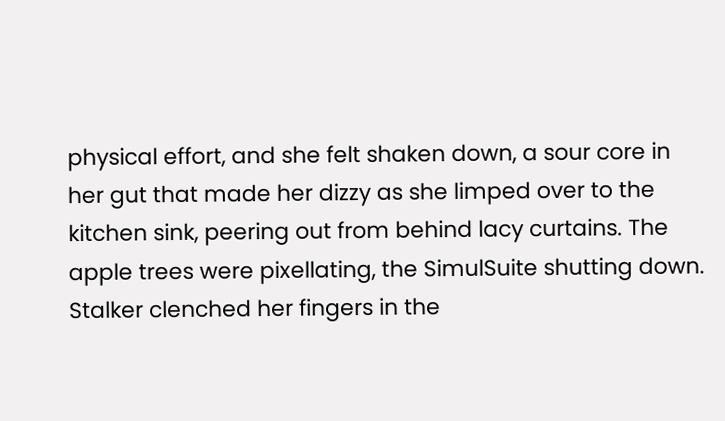physical effort, and she felt shaken down, a sour core in her gut that made her dizzy as she limped over to the kitchen sink, peering out from behind lacy curtains. The apple trees were pixellating, the SimulSuite shutting down. Stalker clenched her fingers in the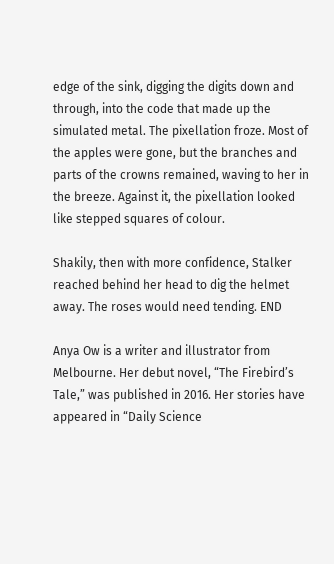edge of the sink, digging the digits down and through, into the code that made up the simulated metal. The pixellation froze. Most of the apples were gone, but the branches and parts of the crowns remained, waving to her in the breeze. Against it, the pixellation looked like stepped squares of colour.

Shakily, then with more confidence, Stalker reached behind her head to dig the helmet away. The roses would need tending. END

Anya Ow is a writer and illustrator from Melbourne. Her debut novel, “The Firebird’s Tale,” was published in 2016. Her stories have appeared in “Daily Science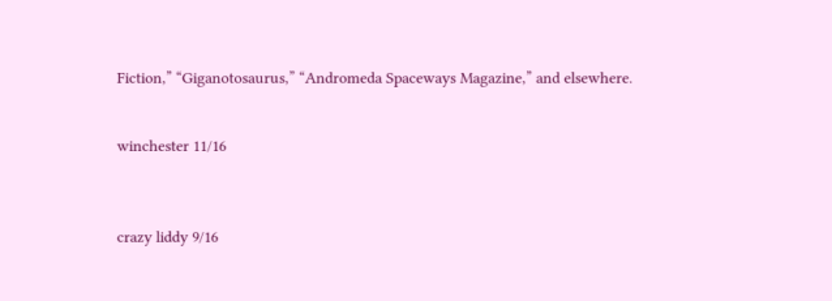Fiction,” “Giganotosaurus,” “Andromeda Spaceways Magazine,” and elsewhere.


winchester 11/16



crazy liddy 9/16